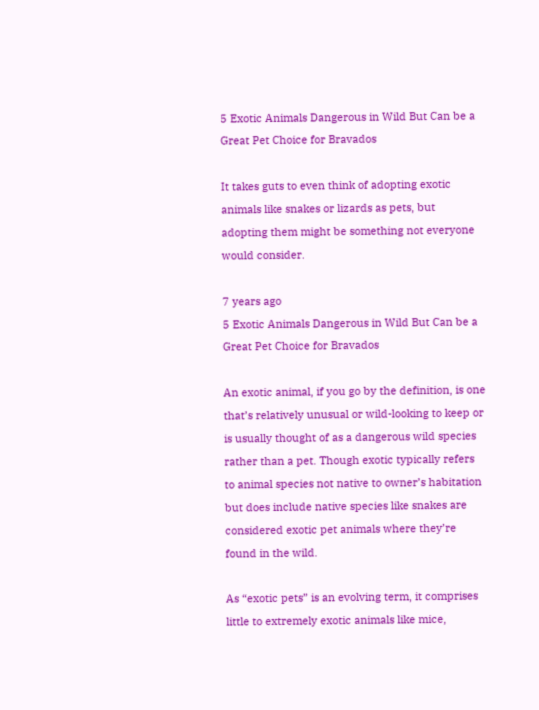5 Exotic Animals Dangerous in Wild But Can be a Great Pet Choice for Bravados

It takes guts to even think of adopting exotic animals like snakes or lizards as pets, but adopting them might be something not everyone would consider.

7 years ago
5 Exotic Animals Dangerous in Wild But Can be a Great Pet Choice for Bravados

An exotic animal, if you go by the definition, is one that’s relatively unusual or wild-looking to keep or is usually thought of as a dangerous wild species rather than a pet. Though exotic typically refers to animal species not native to owner’s habitation but does include native species like snakes are considered exotic pet animals where they’re found in the wild.

As “exotic pets” is an evolving term, it comprises little to extremely exotic animals like mice,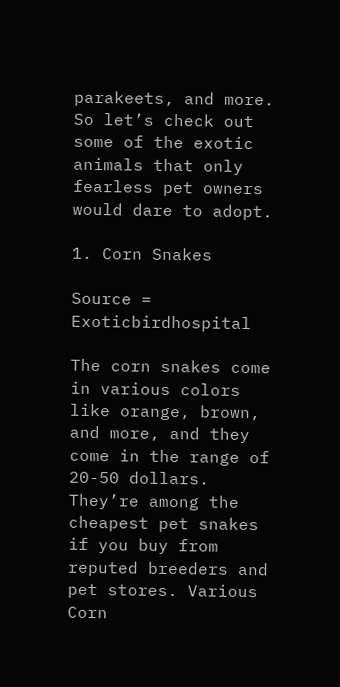parakeets, and more. So let’s check out some of the exotic animals that only fearless pet owners would dare to adopt.

1. Corn Snakes

Source = Exoticbirdhospital

The corn snakes come in various colors like orange, brown, and more, and they come in the range of 20-50 dollars. They’re among the cheapest pet snakes if you buy from reputed breeders and pet stores. Various Corn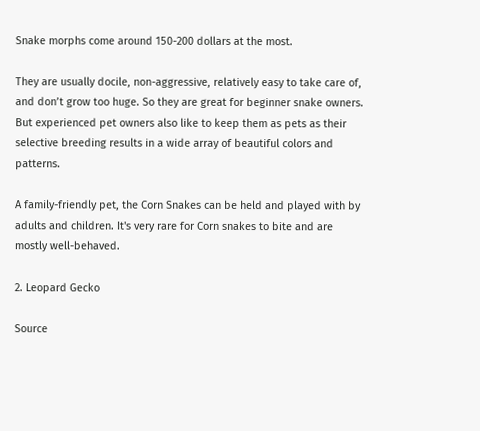Snake morphs come around 150-200 dollars at the most.

They are usually docile, non-aggressive, relatively easy to take care of, and don’t grow too huge. So they are great for beginner snake owners. But experienced pet owners also like to keep them as pets as their selective breeding results in a wide array of beautiful colors and patterns.

A family-friendly pet, the Corn Snakes can be held and played with by adults and children. It's very rare for Corn snakes to bite and are mostly well-behaved.

2. Leopard Gecko

Source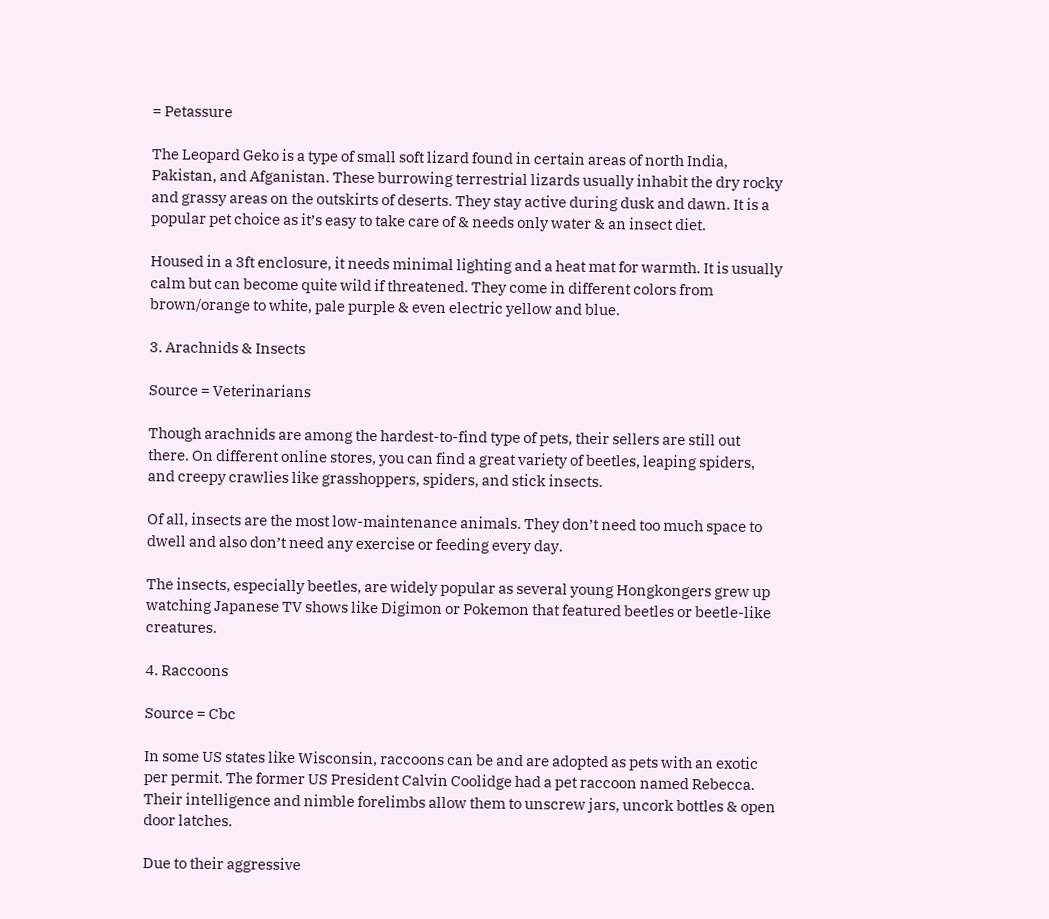= Petassure

The Leopard Geko is a type of small soft lizard found in certain areas of north India, Pakistan, and Afganistan. These burrowing terrestrial lizards usually inhabit the dry rocky and grassy areas on the outskirts of deserts. They stay active during dusk and dawn. It is a popular pet choice as it’s easy to take care of & needs only water & an insect diet.

Housed in a 3ft enclosure, it needs minimal lighting and a heat mat for warmth. It is usually calm but can become quite wild if threatened. They come in different colors from brown/orange to white, pale purple & even electric yellow and blue.

3. Arachnids & Insects

Source = Veterinarians

Though arachnids are among the hardest-to-find type of pets, their sellers are still out there. On different online stores, you can find a great variety of beetles, leaping spiders, and creepy crawlies like grasshoppers, spiders, and stick insects.

Of all, insects are the most low-maintenance animals. They don’t need too much space to dwell and also don’t need any exercise or feeding every day.

The insects, especially beetles, are widely popular as several young Hongkongers grew up watching Japanese TV shows like Digimon or Pokemon that featured beetles or beetle-like creatures.

4. Raccoons

Source = Cbc

In some US states like Wisconsin, raccoons can be and are adopted as pets with an exotic per permit. The former US President Calvin Coolidge had a pet raccoon named Rebecca. Their intelligence and nimble forelimbs allow them to unscrew jars, uncork bottles & open door latches.

Due to their aggressive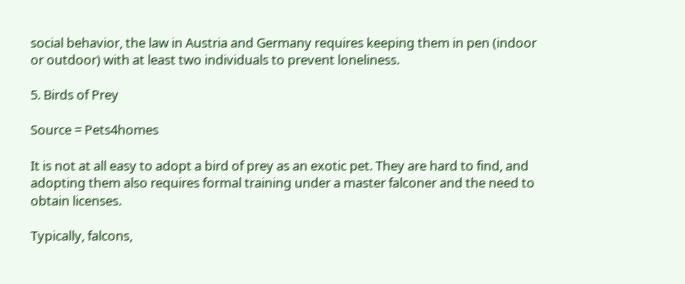social behavior, the law in Austria and Germany requires keeping them in pen (indoor or outdoor) with at least two individuals to prevent loneliness.

5. Birds of Prey

Source = Pets4homes

It is not at all easy to adopt a bird of prey as an exotic pet. They are hard to find, and adopting them also requires formal training under a master falconer and the need to obtain licenses.

Typically, falcons,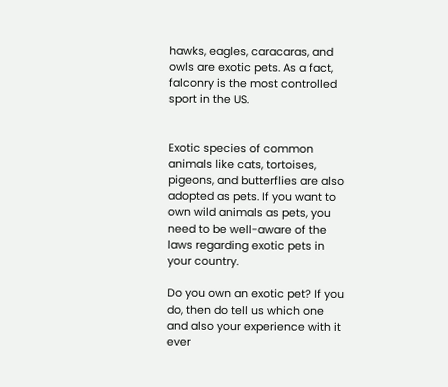hawks, eagles, caracaras, and owls are exotic pets. As a fact, falconry is the most controlled sport in the US.


Exotic species of common animals like cats, tortoises, pigeons, and butterflies are also adopted as pets. If you want to own wild animals as pets, you need to be well-aware of the laws regarding exotic pets in your country.

Do you own an exotic pet? If you do, then do tell us which one and also your experience with it ever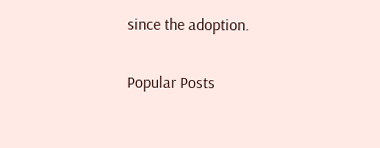since the adoption.


Popular Posts